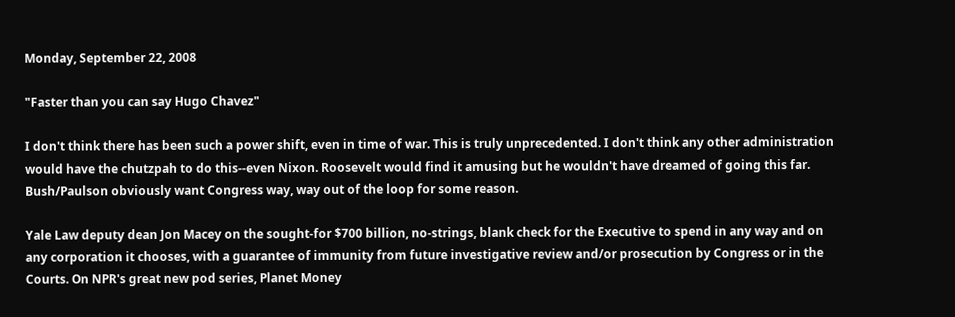Monday, September 22, 2008

"Faster than you can say Hugo Chavez"

I don't think there has been such a power shift, even in time of war. This is truly unprecedented. I don't think any other administration would have the chutzpah to do this--even Nixon. Roosevelt would find it amusing but he wouldn't have dreamed of going this far. Bush/Paulson obviously want Congress way, way out of the loop for some reason.

Yale Law deputy dean Jon Macey on the sought-for $700 billion, no-strings, blank check for the Executive to spend in any way and on any corporation it chooses, with a guarantee of immunity from future investigative review and/or prosecution by Congress or in the Courts. On NPR's great new pod series, Planet Money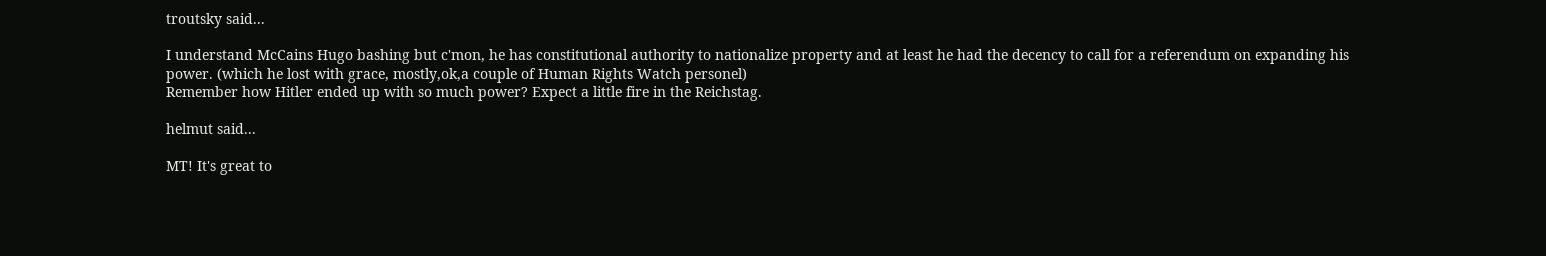troutsky said...

I understand McCains Hugo bashing but c'mon, he has constitutional authority to nationalize property and at least he had the decency to call for a referendum on expanding his power. (which he lost with grace, mostly,ok,a couple of Human Rights Watch personel)
Remember how Hitler ended up with so much power? Expect a little fire in the Reichstag.

helmut said...

MT! It's great to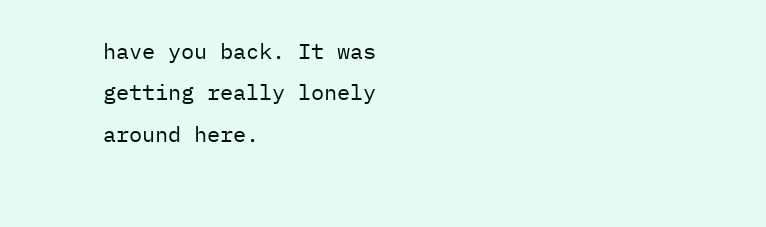have you back. It was getting really lonely around here.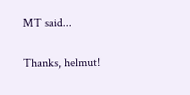MT said...

Thanks, helmut!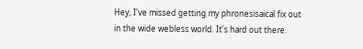Hey, I've missed getting my phronesisaical fix out in the wide webless world. It's hard out there.